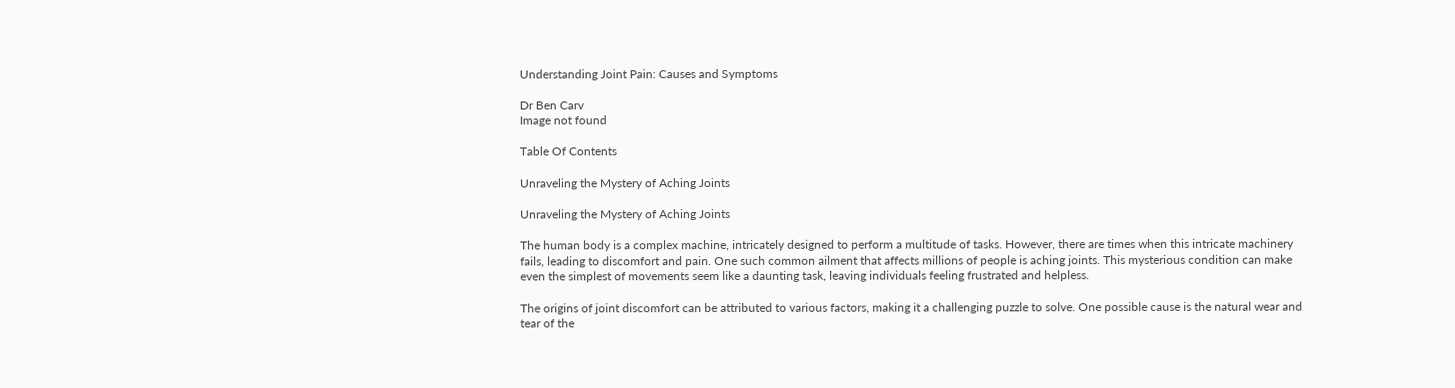Understanding Joint Pain: Causes and Symptoms

Dr Ben Carv
Image not found

Table Of Contents

Unraveling the Mystery of Aching Joints

Unraveling the Mystery of Aching Joints

The human body is a complex machine, intricately designed to perform a multitude of tasks. However, there are times when this intricate machinery fails, leading to discomfort and pain. One such common ailment that affects millions of people is aching joints. This mysterious condition can make even the simplest of movements seem like a daunting task, leaving individuals feeling frustrated and helpless.

The origins of joint discomfort can be attributed to various factors, making it a challenging puzzle to solve. One possible cause is the natural wear and tear of the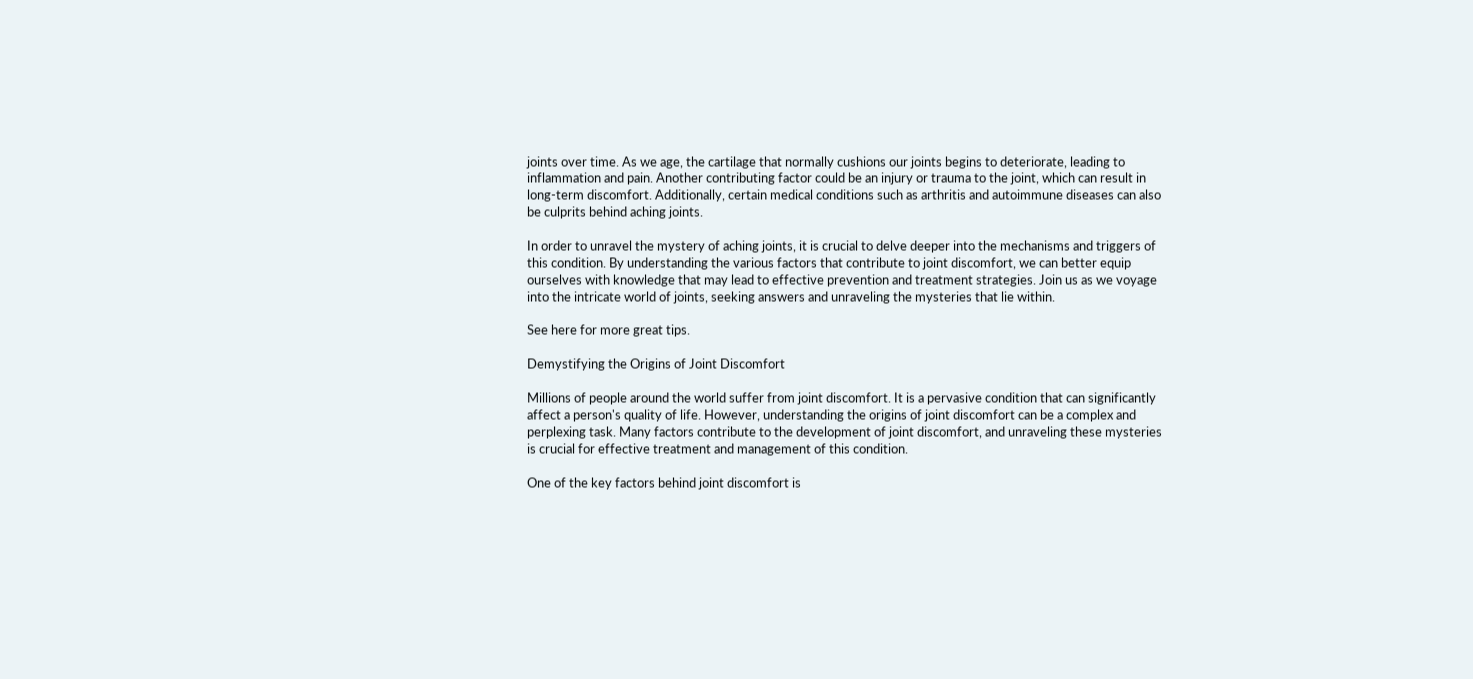joints over time. As we age, the cartilage that normally cushions our joints begins to deteriorate, leading to inflammation and pain. Another contributing factor could be an injury or trauma to the joint, which can result in long-term discomfort. Additionally, certain medical conditions such as arthritis and autoimmune diseases can also be culprits behind aching joints.

In order to unravel the mystery of aching joints, it is crucial to delve deeper into the mechanisms and triggers of this condition. By understanding the various factors that contribute to joint discomfort, we can better equip ourselves with knowledge that may lead to effective prevention and treatment strategies. Join us as we voyage into the intricate world of joints, seeking answers and unraveling the mysteries that lie within.

See here for more great tips.

Demystifying the Origins of Joint Discomfort

Millions of people around the world suffer from joint discomfort. It is a pervasive condition that can significantly affect a person's quality of life. However, understanding the origins of joint discomfort can be a complex and perplexing task. Many factors contribute to the development of joint discomfort, and unraveling these mysteries is crucial for effective treatment and management of this condition.

One of the key factors behind joint discomfort is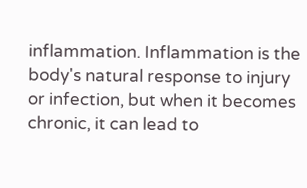inflammation. Inflammation is the body's natural response to injury or infection, but when it becomes chronic, it can lead to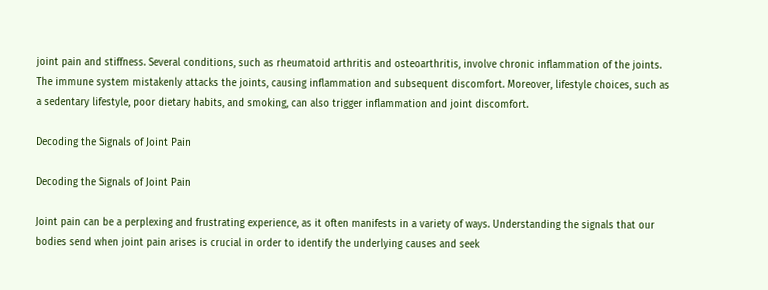joint pain and stiffness. Several conditions, such as rheumatoid arthritis and osteoarthritis, involve chronic inflammation of the joints. The immune system mistakenly attacks the joints, causing inflammation and subsequent discomfort. Moreover, lifestyle choices, such as a sedentary lifestyle, poor dietary habits, and smoking, can also trigger inflammation and joint discomfort.

Decoding the Signals of Joint Pain

Decoding the Signals of Joint Pain

Joint pain can be a perplexing and frustrating experience, as it often manifests in a variety of ways. Understanding the signals that our bodies send when joint pain arises is crucial in order to identify the underlying causes and seek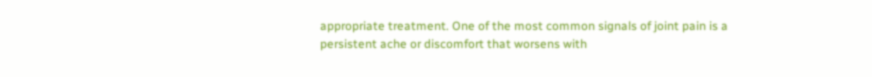appropriate treatment. One of the most common signals of joint pain is a persistent ache or discomfort that worsens with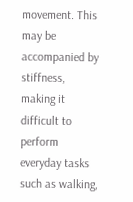movement. This may be accompanied by stiffness, making it difficult to perform everyday tasks such as walking,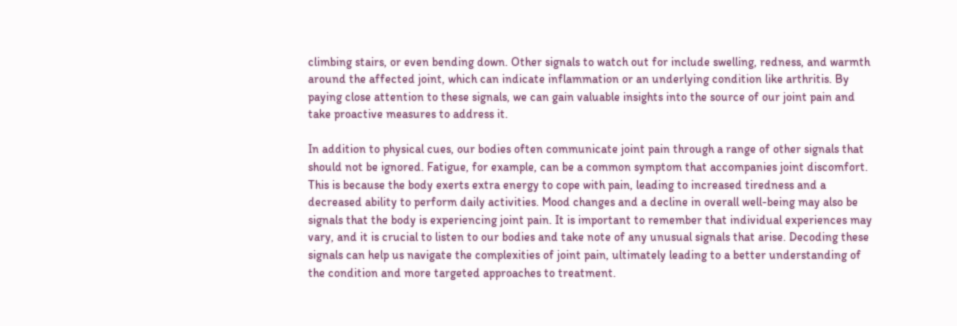climbing stairs, or even bending down. Other signals to watch out for include swelling, redness, and warmth around the affected joint, which can indicate inflammation or an underlying condition like arthritis. By paying close attention to these signals, we can gain valuable insights into the source of our joint pain and take proactive measures to address it.

In addition to physical cues, our bodies often communicate joint pain through a range of other signals that should not be ignored. Fatigue, for example, can be a common symptom that accompanies joint discomfort. This is because the body exerts extra energy to cope with pain, leading to increased tiredness and a decreased ability to perform daily activities. Mood changes and a decline in overall well-being may also be signals that the body is experiencing joint pain. It is important to remember that individual experiences may vary, and it is crucial to listen to our bodies and take note of any unusual signals that arise. Decoding these signals can help us navigate the complexities of joint pain, ultimately leading to a better understanding of the condition and more targeted approaches to treatment.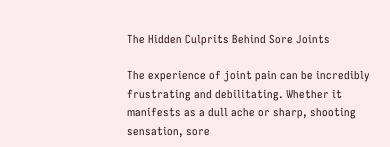The Hidden Culprits Behind Sore Joints

The experience of joint pain can be incredibly frustrating and debilitating. Whether it manifests as a dull ache or sharp, shooting sensation, sore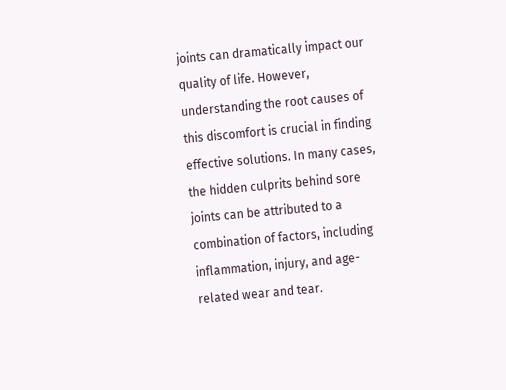joints can dramatically impact our quality of life. However, understanding the root causes of this discomfort is crucial in finding effective solutions. In many cases, the hidden culprits behind sore joints can be attributed to a combination of factors, including inflammation, injury, and age-related wear and tear.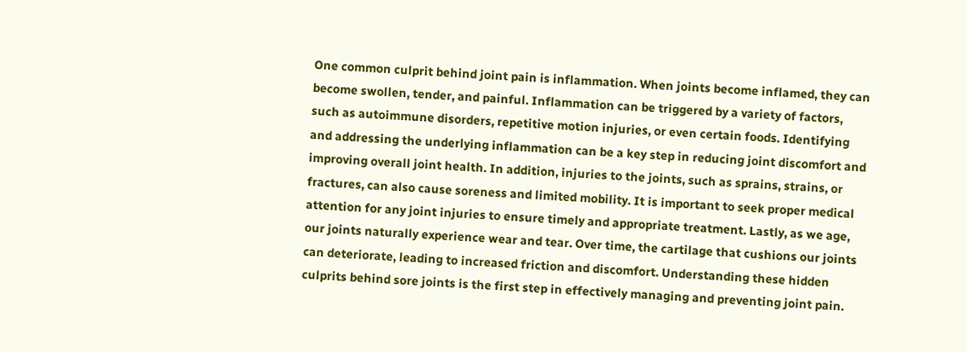One common culprit behind joint pain is inflammation. When joints become inflamed, they can become swollen, tender, and painful. Inflammation can be triggered by a variety of factors, such as autoimmune disorders, repetitive motion injuries, or even certain foods. Identifying and addressing the underlying inflammation can be a key step in reducing joint discomfort and improving overall joint health. In addition, injuries to the joints, such as sprains, strains, or fractures, can also cause soreness and limited mobility. It is important to seek proper medical attention for any joint injuries to ensure timely and appropriate treatment. Lastly, as we age, our joints naturally experience wear and tear. Over time, the cartilage that cushions our joints can deteriorate, leading to increased friction and discomfort. Understanding these hidden culprits behind sore joints is the first step in effectively managing and preventing joint pain.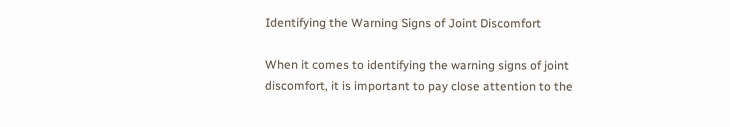Identifying the Warning Signs of Joint Discomfort

When it comes to identifying the warning signs of joint discomfort, it is important to pay close attention to the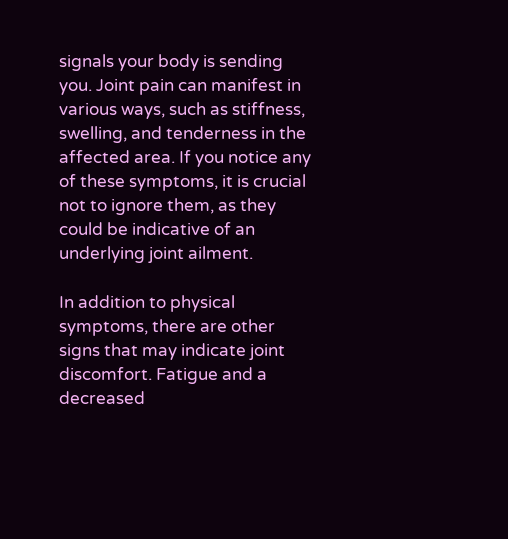signals your body is sending you. Joint pain can manifest in various ways, such as stiffness, swelling, and tenderness in the affected area. If you notice any of these symptoms, it is crucial not to ignore them, as they could be indicative of an underlying joint ailment.

In addition to physical symptoms, there are other signs that may indicate joint discomfort. Fatigue and a decreased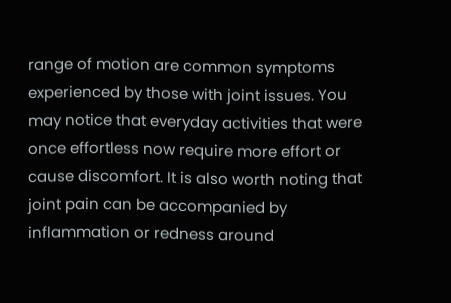range of motion are common symptoms experienced by those with joint issues. You may notice that everyday activities that were once effortless now require more effort or cause discomfort. It is also worth noting that joint pain can be accompanied by inflammation or redness around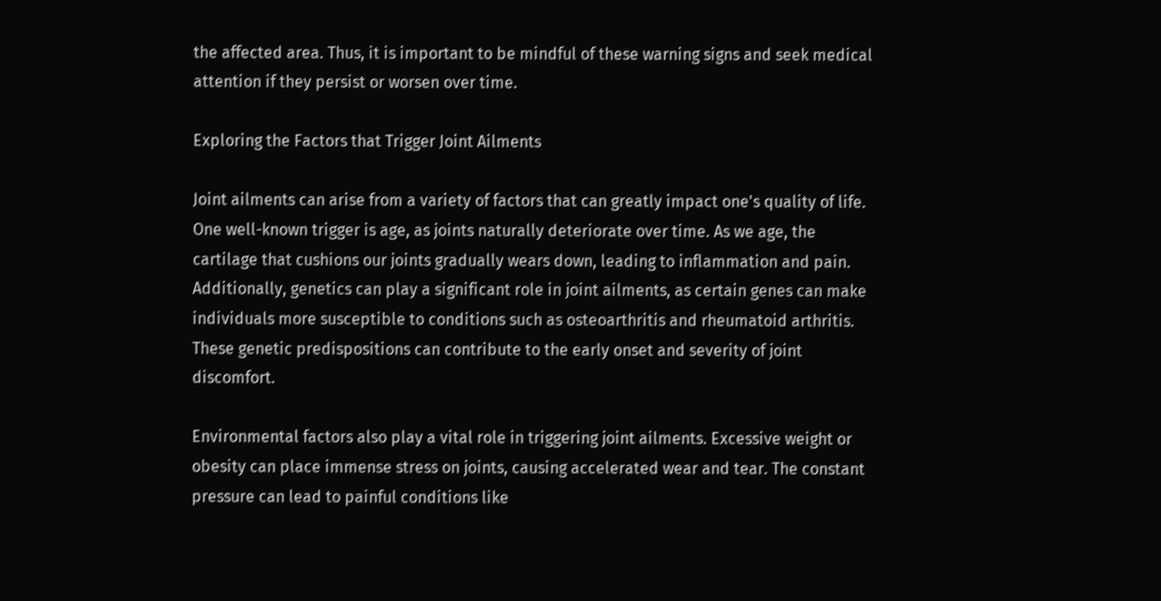the affected area. Thus, it is important to be mindful of these warning signs and seek medical attention if they persist or worsen over time.

Exploring the Factors that Trigger Joint Ailments

Joint ailments can arise from a variety of factors that can greatly impact one's quality of life. One well-known trigger is age, as joints naturally deteriorate over time. As we age, the cartilage that cushions our joints gradually wears down, leading to inflammation and pain. Additionally, genetics can play a significant role in joint ailments, as certain genes can make individuals more susceptible to conditions such as osteoarthritis and rheumatoid arthritis. These genetic predispositions can contribute to the early onset and severity of joint discomfort.

Environmental factors also play a vital role in triggering joint ailments. Excessive weight or obesity can place immense stress on joints, causing accelerated wear and tear. The constant pressure can lead to painful conditions like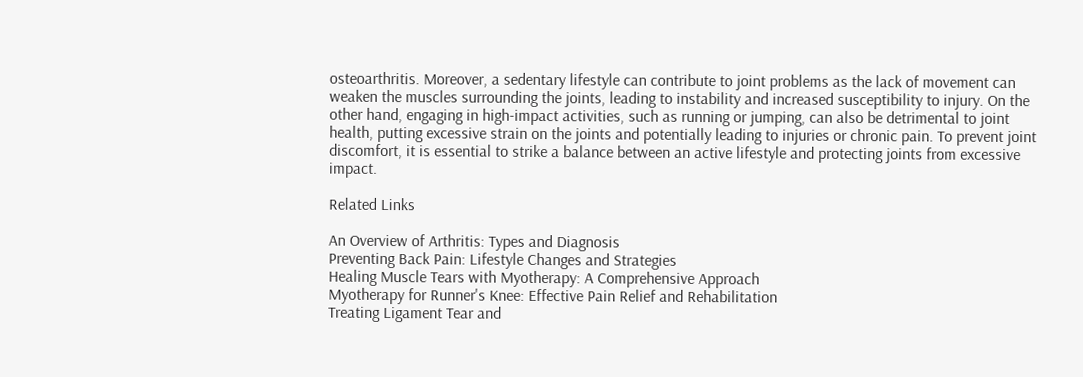osteoarthritis. Moreover, a sedentary lifestyle can contribute to joint problems as the lack of movement can weaken the muscles surrounding the joints, leading to instability and increased susceptibility to injury. On the other hand, engaging in high-impact activities, such as running or jumping, can also be detrimental to joint health, putting excessive strain on the joints and potentially leading to injuries or chronic pain. To prevent joint discomfort, it is essential to strike a balance between an active lifestyle and protecting joints from excessive impact.

Related Links

An Overview of Arthritis: Types and Diagnosis
Preventing Back Pain: Lifestyle Changes and Strategies
Healing Muscle Tears with Myotherapy: A Comprehensive Approach
Myotherapy for Runner's Knee: Effective Pain Relief and Rehabilitation
Treating Ligament Tear and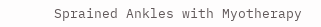Sprained Ankles with Myotherapy